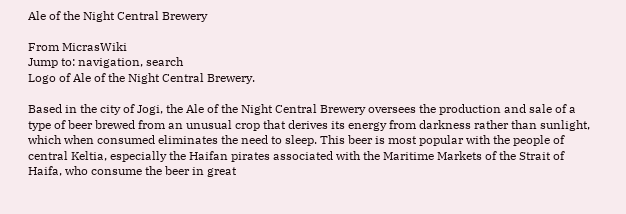Ale of the Night Central Brewery

From MicrasWiki
Jump to: navigation, search
Logo of Ale of the Night Central Brewery.

Based in the city of Jogi, the Ale of the Night Central Brewery oversees the production and sale of a type of beer brewed from an unusual crop that derives its energy from darkness rather than sunlight, which when consumed eliminates the need to sleep. This beer is most popular with the people of central Keltia, especially the Haifan pirates associated with the Maritime Markets of the Strait of Haifa, who consume the beer in great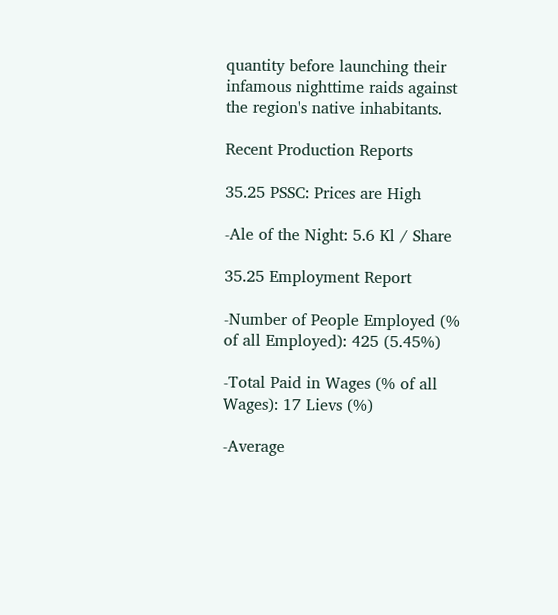quantity before launching their infamous nighttime raids against the region's native inhabitants.

Recent Production Reports

35.25 PSSC: Prices are High

-Ale of the Night: 5.6 Kl / Share

35.25 Employment Report

-Number of People Employed (% of all Employed): 425 (5.45%)

-Total Paid in Wages (% of all Wages): 17 Lievs (%)

-Average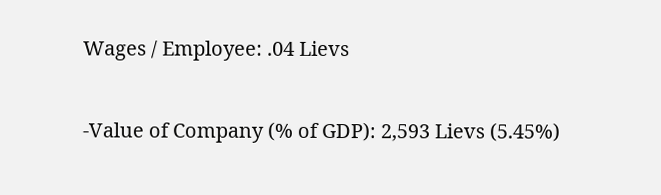Wages / Employee: .04 Lievs

-Value of Company (% of GDP): 2,593 Lievs (5.45%)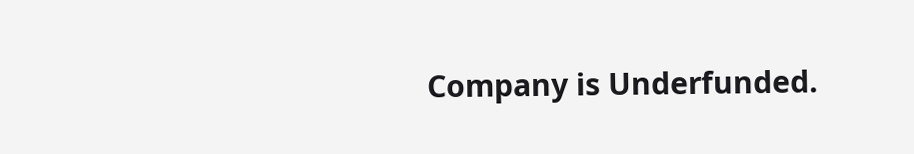Company is Underfunded.